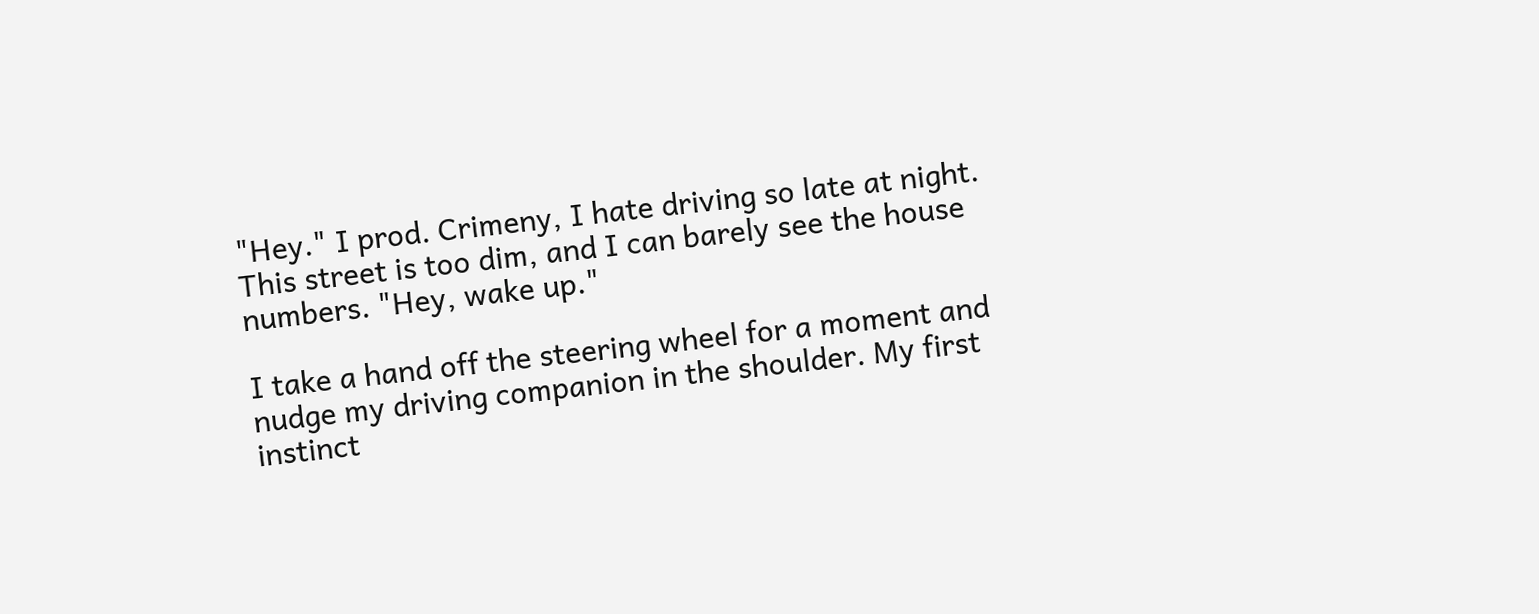"Hey." I prod. Crimeny, I hate driving so late at night. This street is too dim, and I can barely see the house numbers. "Hey, wake up."

I take a hand off the steering wheel for a moment and nudge my driving companion in the shoulder. My first instinct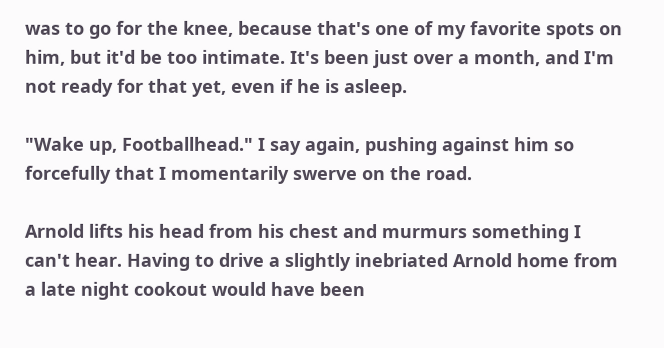was to go for the knee, because that's one of my favorite spots on him, but it'd be too intimate. It's been just over a month, and I'm not ready for that yet, even if he is asleep.

"Wake up, Footballhead." I say again, pushing against him so forcefully that I momentarily swerve on the road.

Arnold lifts his head from his chest and murmurs something I can't hear. Having to drive a slightly inebriated Arnold home from a late night cookout would have been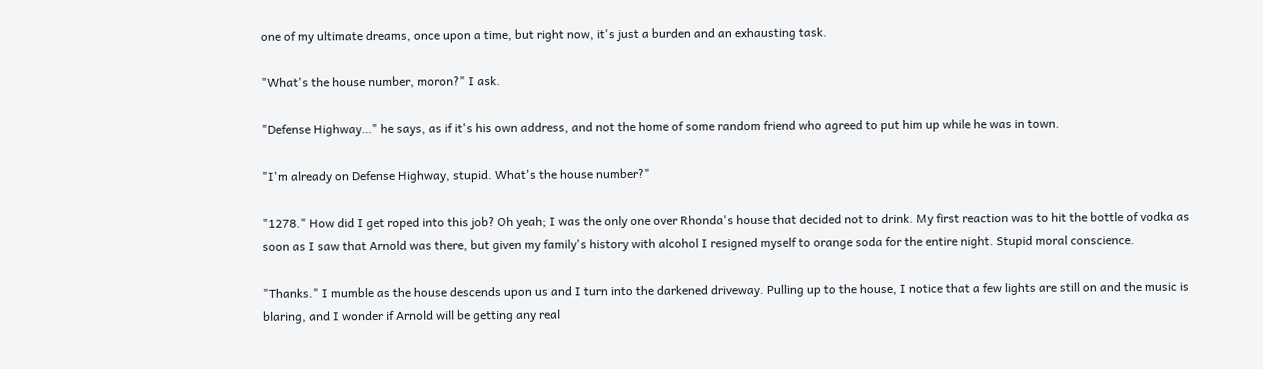one of my ultimate dreams, once upon a time, but right now, it's just a burden and an exhausting task.

"What's the house number, moron?" I ask.

"Defense Highway…" he says, as if it's his own address, and not the home of some random friend who agreed to put him up while he was in town.

"I'm already on Defense Highway, stupid. What's the house number?"

"1278." How did I get roped into this job? Oh yeah; I was the only one over Rhonda's house that decided not to drink. My first reaction was to hit the bottle of vodka as soon as I saw that Arnold was there, but given my family's history with alcohol I resigned myself to orange soda for the entire night. Stupid moral conscience.

"Thanks." I mumble as the house descends upon us and I turn into the darkened driveway. Pulling up to the house, I notice that a few lights are still on and the music is blaring, and I wonder if Arnold will be getting any real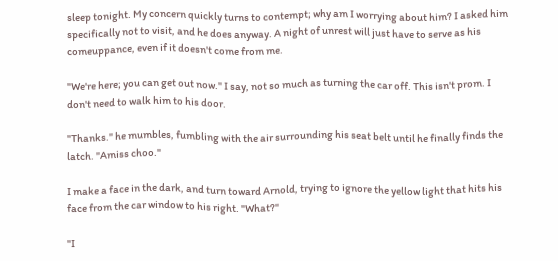sleep tonight. My concern quickly turns to contempt; why am I worrying about him? I asked him specifically not to visit, and he does anyway. A night of unrest will just have to serve as his comeuppance, even if it doesn't come from me.

"We're here; you can get out now." I say, not so much as turning the car off. This isn't prom. I don't need to walk him to his door.

"Thanks." he mumbles, fumbling with the air surrounding his seat belt until he finally finds the latch. "Amiss choo."

I make a face in the dark, and turn toward Arnold, trying to ignore the yellow light that hits his face from the car window to his right. "What?"

"I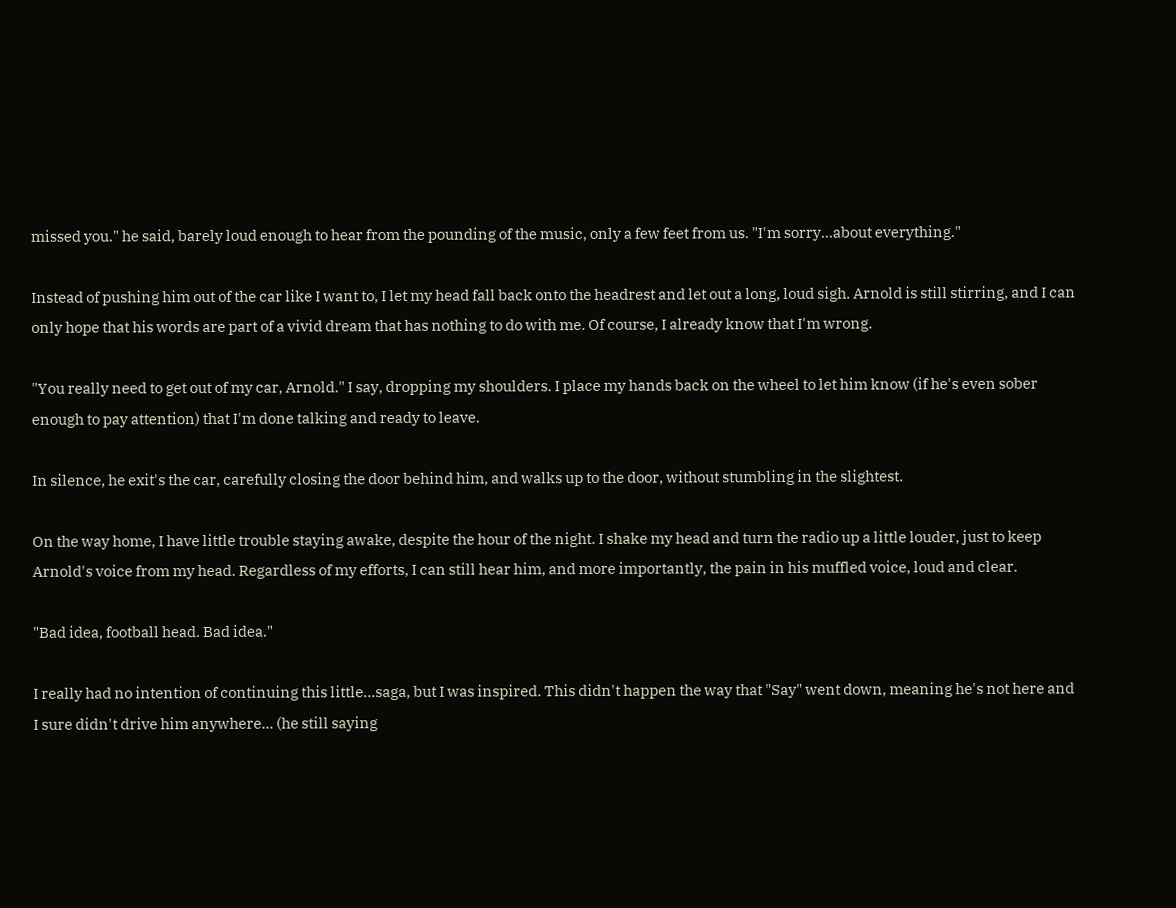missed you." he said, barely loud enough to hear from the pounding of the music, only a few feet from us. "I'm sorry...about everything."

Instead of pushing him out of the car like I want to, I let my head fall back onto the headrest and let out a long, loud sigh. Arnold is still stirring, and I can only hope that his words are part of a vivid dream that has nothing to do with me. Of course, I already know that I'm wrong.

"You really need to get out of my car, Arnold." I say, dropping my shoulders. I place my hands back on the wheel to let him know (if he's even sober enough to pay attention) that I'm done talking and ready to leave.

In silence, he exit's the car, carefully closing the door behind him, and walks up to the door, without stumbling in the slightest.

On the way home, I have little trouble staying awake, despite the hour of the night. I shake my head and turn the radio up a little louder, just to keep Arnold's voice from my head. Regardless of my efforts, I can still hear him, and more importantly, the pain in his muffled voice, loud and clear.

"Bad idea, football head. Bad idea."

I really had no intention of continuing this little…saga, but I was inspired. This didn't happen the way that "Say" went down, meaning he's not here and I sure didn't drive him anywhere... (he still saying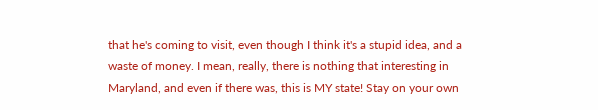that he's coming to visit, even though I think it's a stupid idea, and a waste of money. I mean, really, there is nothing that interesting in Maryland, and even if there was, this is MY state! Stay on your own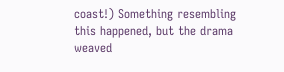coast!) Something resembling this happened, but the drama weaved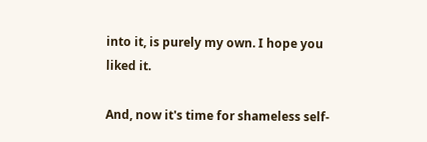into it, is purely my own. I hope you liked it.

And, now it's time for shameless self-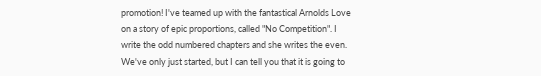promotion! I've teamed up with the fantastical Arnolds Love on a story of epic proportions, called "No Competition". I write the odd numbered chapters and she writes the even. We've only just started, but I can tell you that it is going to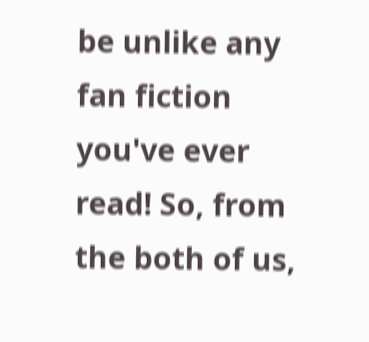be unlike any fan fiction you've ever read! So, from the both of us,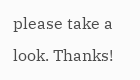please take a look. Thanks!